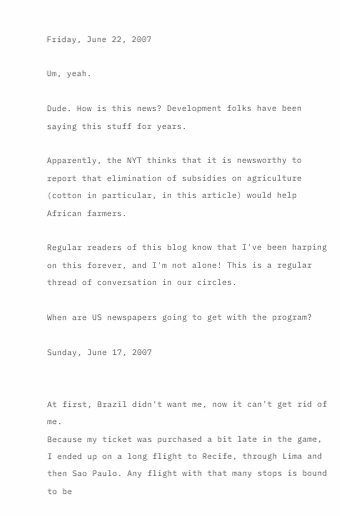Friday, June 22, 2007

Um, yeah.

Dude. How is this news? Development folks have been saying this stuff for years.

Apparently, the NYT thinks that it is newsworthy to report that elimination of subsidies on agriculture (cotton in particular, in this article) would help African farmers.

Regular readers of this blog know that I've been harping on this forever, and I'm not alone! This is a regular thread of conversation in our circles.

When are US newspapers going to get with the program?

Sunday, June 17, 2007


At first, Brazil didn't want me, now it can't get rid of me.
Because my ticket was purchased a bit late in the game, I ended up on a long flight to Recife, through Lima and then Sao Paulo. Any flight with that many stops is bound to be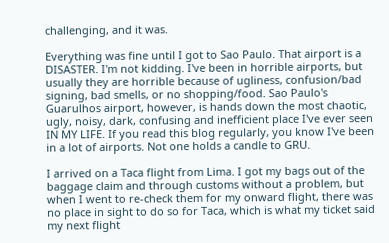challenging, and it was.

Everything was fine until I got to Sao Paulo. That airport is a DISASTER. I'm not kidding. I've been in horrible airports, but usually they are horrible because of ugliness, confusion/bad signing, bad smells, or no shopping/food. Sao Paulo's Guarulhos airport, however, is hands down the most chaotic, ugly, noisy, dark, confusing and inefficient place I've ever seen IN MY LIFE. If you read this blog regularly, you know I've been in a lot of airports. Not one holds a candle to GRU.

I arrived on a Taca flight from Lima. I got my bags out of the baggage claim and through customs without a problem, but when I went to re-check them for my onward flight, there was no place in sight to do so for Taca, which is what my ticket said my next flight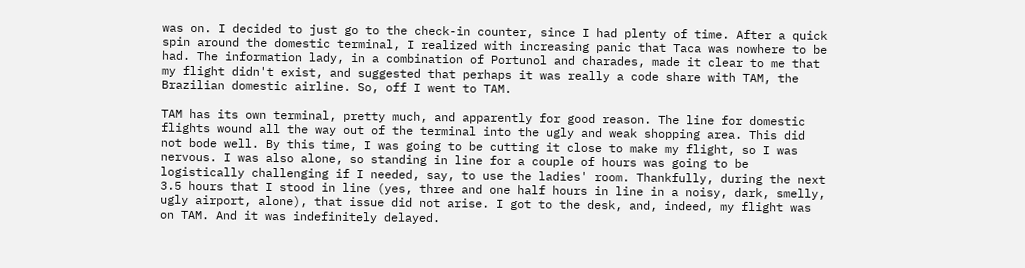was on. I decided to just go to the check-in counter, since I had plenty of time. After a quick spin around the domestic terminal, I realized with increasing panic that Taca was nowhere to be had. The information lady, in a combination of Portunol and charades, made it clear to me that my flight didn't exist, and suggested that perhaps it was really a code share with TAM, the Brazilian domestic airline. So, off I went to TAM.

TAM has its own terminal, pretty much, and apparently for good reason. The line for domestic flights wound all the way out of the terminal into the ugly and weak shopping area. This did not bode well. By this time, I was going to be cutting it close to make my flight, so I was nervous. I was also alone, so standing in line for a couple of hours was going to be logistically challenging if I needed, say, to use the ladies' room. Thankfully, during the next 3.5 hours that I stood in line (yes, three and one half hours in line in a noisy, dark, smelly, ugly airport, alone), that issue did not arise. I got to the desk, and, indeed, my flight was on TAM. And it was indefinitely delayed.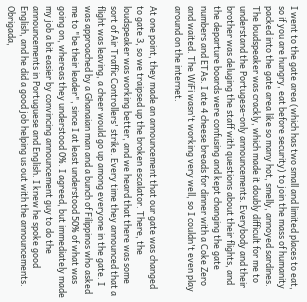I went to the gate area (which has two small and limited places to eat, so if you are hungry, eat before security) to join the mass of humanity packed into the gate area like so many hot, smelly, annoyed sardines. The loudspeaker was crackly, which made it doubly difficult for me to understand the Portugese-only announcements. Everybody and their brother was deluging the staff with questions about their flights, and the departure boards were confusing and kept changing the gate numbers and ETAs. I ate 4 cheese breads for dinner with a Coke Zero and waited. The WiFi wasn't working very well, so I couldn't even play around on the internet.

At one point, they made an announcement that our gate was changed to gate 3, so we traipsed up the broken escalator. There, the loudspeaker was working better, and we heard that there was some sort of Air Traffic Controllers' strike. Every time they announced that a flight was leaving, a cheer would go up among everyone in the gate. I was approached by a Ghanaian man and a bunch of Filippinos who asked me to "be their leader", since I at least understood 50% of what was going on, whereas they understood 0%. I agreed, but immediately made my job a bit easier by convincing announcement guy to do the announcements in Portuguese and English. I knew he spoke good English, and he did a good job helping us out with the announcements. Obrigada,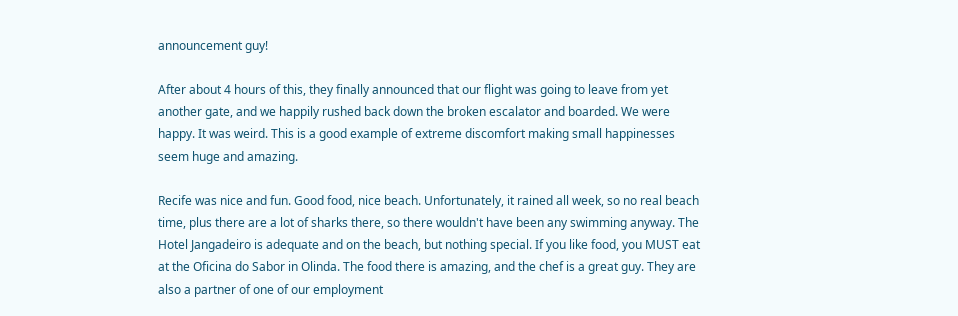announcement guy!

After about 4 hours of this, they finally announced that our flight was going to leave from yet another gate, and we happily rushed back down the broken escalator and boarded. We were happy. It was weird. This is a good example of extreme discomfort making small happinesses seem huge and amazing.

Recife was nice and fun. Good food, nice beach. Unfortunately, it rained all week, so no real beach time, plus there are a lot of sharks there, so there wouldn't have been any swimming anyway. The Hotel Jangadeiro is adequate and on the beach, but nothing special. If you like food, you MUST eat at the Oficina do Sabor in Olinda. The food there is amazing, and the chef is a great guy. They are also a partner of one of our employment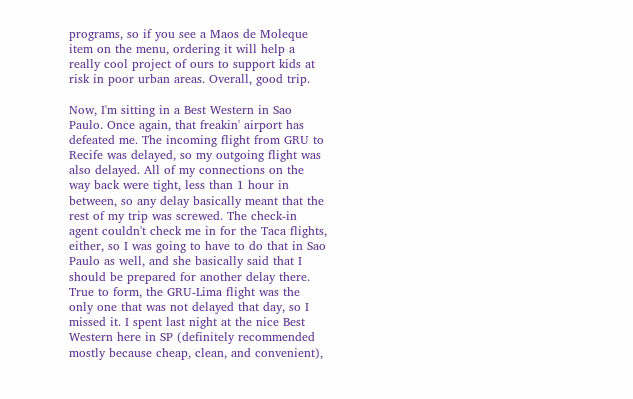programs, so if you see a Maos de Moleque item on the menu, ordering it will help a really cool project of ours to support kids at risk in poor urban areas. Overall, good trip.

Now, I'm sitting in a Best Western in Sao Paulo. Once again, that freakin' airport has defeated me. The incoming flight from GRU to Recife was delayed, so my outgoing flight was also delayed. All of my connections on the way back were tight, less than 1 hour in between, so any delay basically meant that the rest of my trip was screwed. The check-in agent couldn't check me in for the Taca flights, either, so I was going to have to do that in Sao Paulo as well, and she basically said that I should be prepared for another delay there. True to form, the GRU-Lima flight was the only one that was not delayed that day, so I missed it. I spent last night at the nice Best Western here in SP (definitely recommended mostly because cheap, clean, and convenient),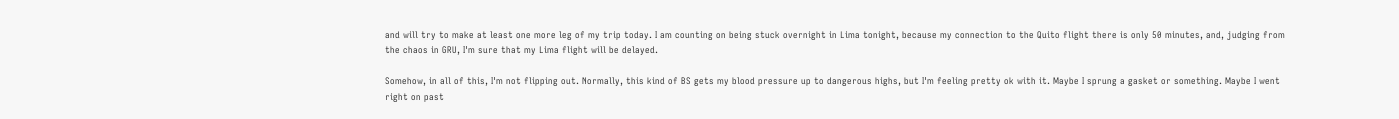and will try to make at least one more leg of my trip today. I am counting on being stuck overnight in Lima tonight, because my connection to the Quito flight there is only 50 minutes, and, judging from the chaos in GRU, I'm sure that my Lima flight will be delayed.

Somehow, in all of this, I'm not flipping out. Normally, this kind of BS gets my blood pressure up to dangerous highs, but I'm feeling pretty ok with it. Maybe I sprung a gasket or something. Maybe I went right on past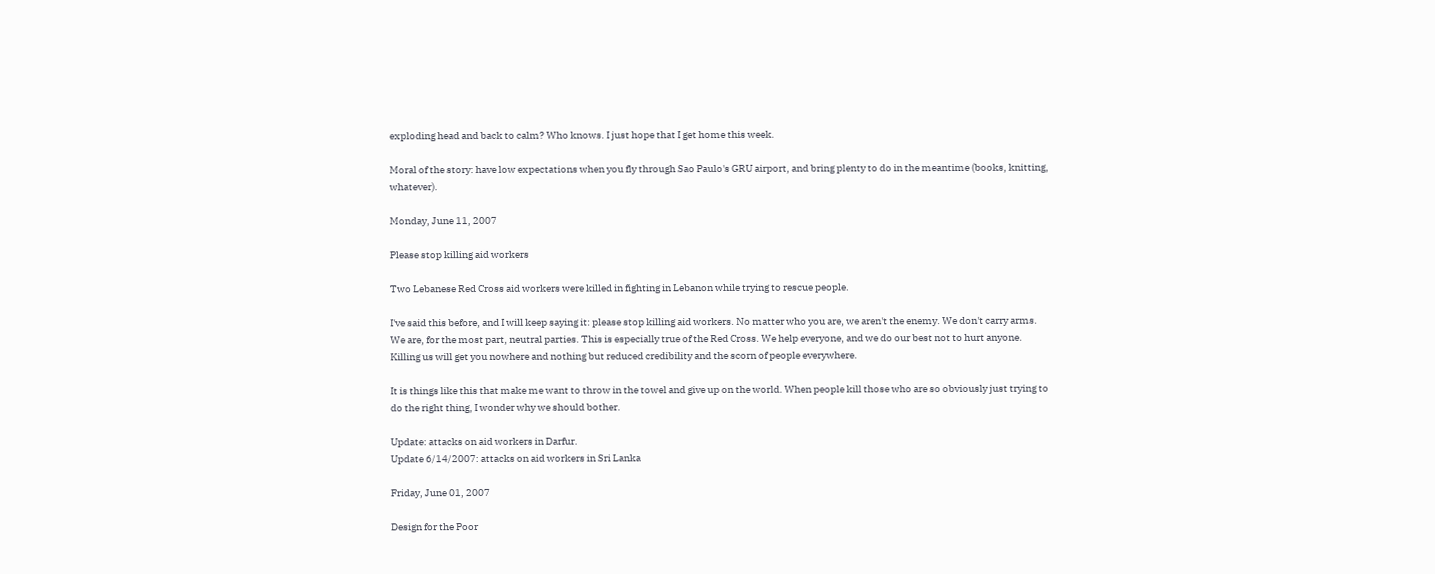exploding head and back to calm? Who knows. I just hope that I get home this week.

Moral of the story: have low expectations when you fly through Sao Paulo's GRU airport, and bring plenty to do in the meantime (books, knitting, whatever).

Monday, June 11, 2007

Please stop killing aid workers

Two Lebanese Red Cross aid workers were killed in fighting in Lebanon while trying to rescue people.

I've said this before, and I will keep saying it: please stop killing aid workers. No matter who you are, we aren't the enemy. We don't carry arms. We are, for the most part, neutral parties. This is especially true of the Red Cross. We help everyone, and we do our best not to hurt anyone. Killing us will get you nowhere and nothing but reduced credibility and the scorn of people everywhere.

It is things like this that make me want to throw in the towel and give up on the world. When people kill those who are so obviously just trying to do the right thing, I wonder why we should bother.

Update: attacks on aid workers in Darfur.
Update 6/14/2007: attacks on aid workers in Sri Lanka

Friday, June 01, 2007

Design for the Poor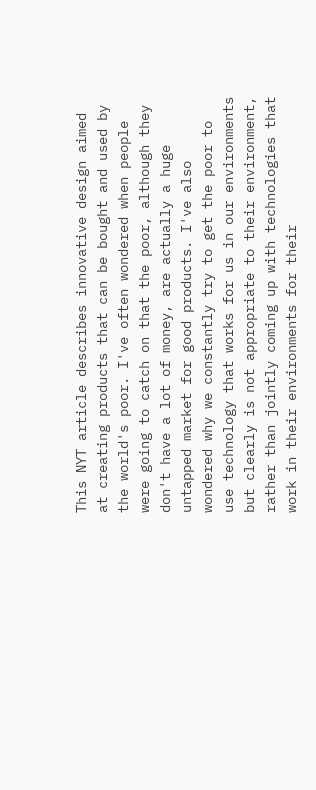This NYT article describes innovative design aimed at creating products that can be bought and used by the world's poor. I've often wondered when people were going to catch on that the poor, although they don't have a lot of money, are actually a huge untapped market for good products. I've also wondered why we constantly try to get the poor to use technology that works for us in our environments but clearly is not appropriate to their environment, rather than jointly coming up with technologies that work in their environments for their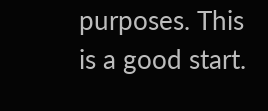purposes. This is a good start.